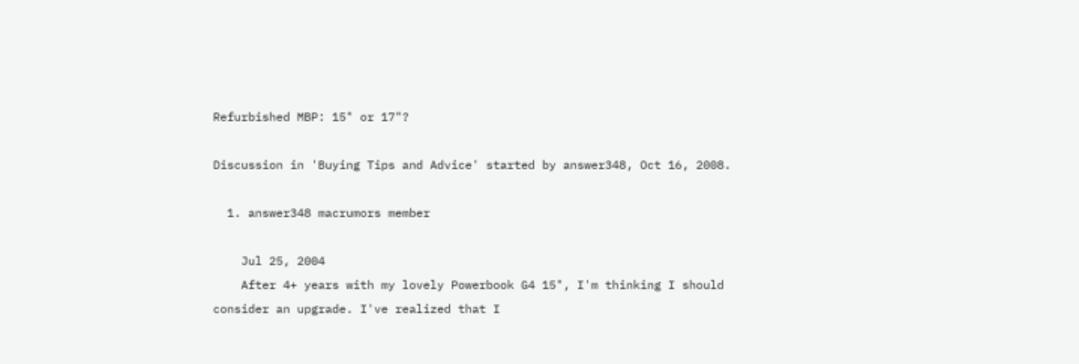Refurbished MBP: 15" or 17"?

Discussion in 'Buying Tips and Advice' started by answer348, Oct 16, 2008.

  1. answer348 macrumors member

    Jul 25, 2004
    After 4+ years with my lovely Powerbook G4 15", I'm thinking I should consider an upgrade. I've realized that I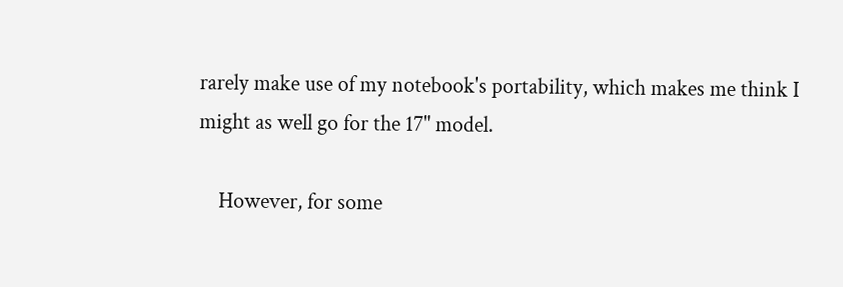rarely make use of my notebook's portability, which makes me think I might as well go for the 17" model.

    However, for some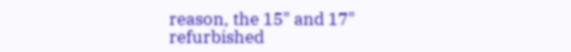reason, the 15" and 17" refurbished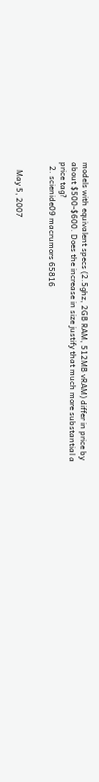models with equivalent specs (2.5ghz, 2GB RAM, 512MB vRAM) differ in price by about $500-$600. Does the increase in size justify that much more substantial a price tag?
  2. scienide09 macrumors 65816


    May 5, 2007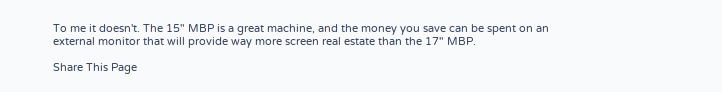To me it doesn't. The 15" MBP is a great machine, and the money you save can be spent on an external monitor that will provide way more screen real estate than the 17" MBP.

Share This Page